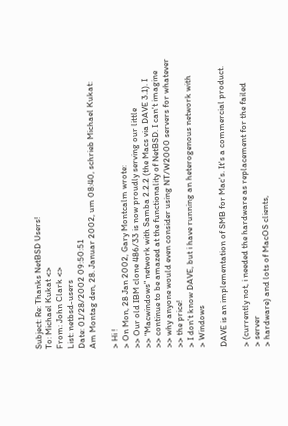Subject: Re: Thanks NetBSD Users!
To: Michael Kukat <>
From: John Clark <>
List: netbsd-users
Date: 01/28/2002 09:50:51
Am Montag den, 28. Januar 2002, um 08:40, schrieb Michael Kukat:

> Hi !
> On Mon, 28 Jan 2002, Gary Montcalm wrote:
>> Our old IBM clone 486/33 is now proudly serving our little
>> "Macwindows" network with Samba 2.2.2 (the Macs via DAVE 3.1). I
>> continue to be amazed at the functionality of NetBSD. I can't imagine
>> why anyone would even consider using NT/W2000 servers for whatever
>> the price!
> I don't know DAVE, but i have running an heterogenous network with
> Windows

DAVE is an implementation of SMB for Mac's. It's a commercial product.

> (currently not, i needed the hardware as replacement for the failed
> server
> hardware) and lots of MacOS clients,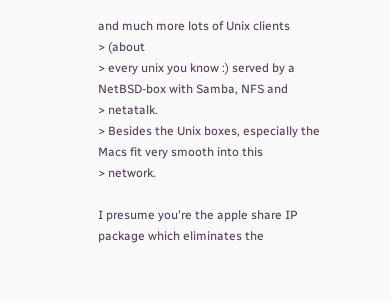and much more lots of Unix clients
> (about
> every unix you know :) served by a NetBSD-box with Samba, NFS and
> netatalk.
> Besides the Unix boxes, especially the Macs fit very smooth into this
> network.

I presume you're the apple share IP package which eliminates the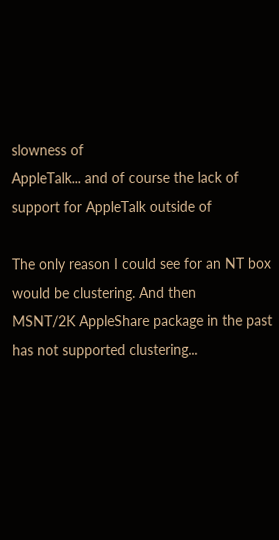slowness of
AppleTalk... and of course the lack of support for AppleTalk outside of

The only reason I could see for an NT box would be clustering. And then
MSNT/2K AppleShare package in the past has not supported clustering...